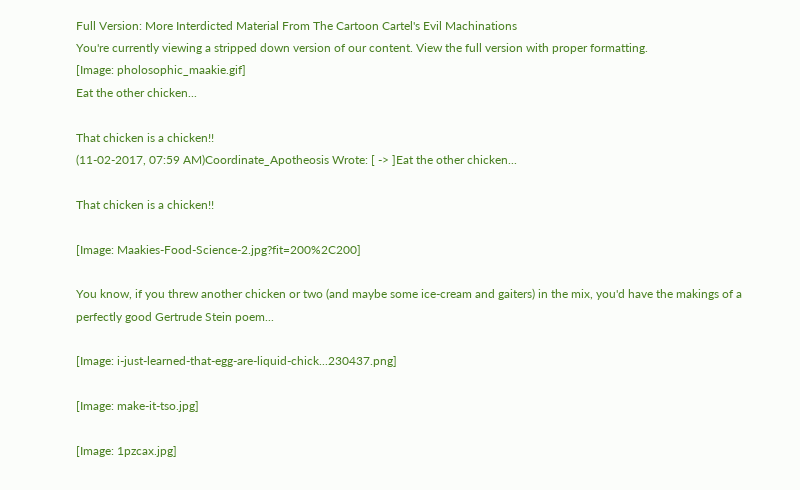Full Version: More Interdicted Material From The Cartoon Cartel's Evil Machinations
You're currently viewing a stripped down version of our content. View the full version with proper formatting.
[Image: pholosophic_maakie.gif]
Eat the other chicken...

That chicken is a chicken!!
(11-02-2017, 07:59 AM)Coordinate_Apotheosis Wrote: [ -> ]Eat the other chicken...

That chicken is a chicken!!

[Image: Maakies-Food-Science-2.jpg?fit=200%2C200]

You know, if you threw another chicken or two (and maybe some ice-cream and gaiters) in the mix, you'd have the makings of a
perfectly good Gertrude Stein poem...

[Image: i-just-learned-that-egg-are-liquid-chick...230437.png]

[Image: make-it-tso.jpg]

[Image: 1pzcax.jpg]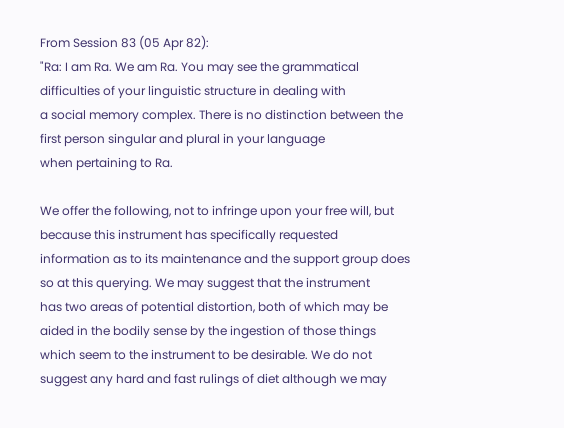From Session 83 (05 Apr 82):
"Ra: I am Ra. We am Ra. You may see the grammatical difficulties of your linguistic structure in dealing with
a social memory complex. There is no distinction between the first person singular and plural in your language
when pertaining to Ra.

We offer the following, not to infringe upon your free will, but because this instrument has specifically requested
information as to its maintenance and the support group does so at this querying. We may suggest that the instrument
has two areas of potential distortion, both of which may be aided in the bodily sense by the ingestion of those things
which seem to the instrument to be desirable. We do not suggest any hard and fast rulings of diet although we may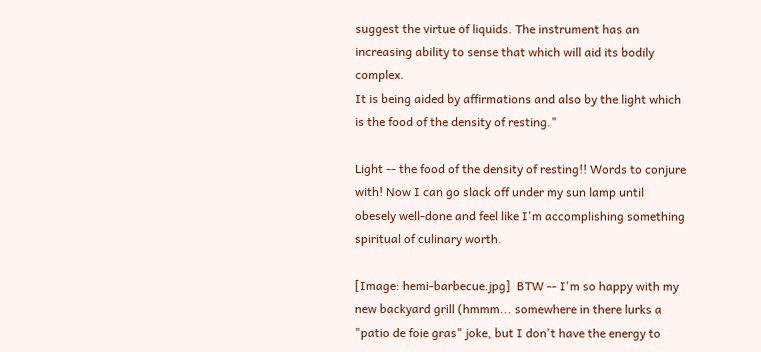suggest the virtue of liquids. The instrument has an increasing ability to sense that which will aid its bodily complex.
It is being aided by affirmations and also by the light which is the food of the density of resting."

Light -- the food of the density of resting!! Words to conjure with! Now I can go slack off under my sun lamp until
obesely well-done and feel like I'm accomplishing something spiritual of culinary worth.

[Image: hemi-barbecue.jpg]  BTW -- I'm so happy with my
new backyard grill (hmmm... somewhere in there lurks a "patio de foie gras" joke, but I don't have the energy to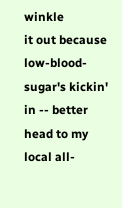winkle
it out because low-blood-sugar's kickin' in -- better head to my local all-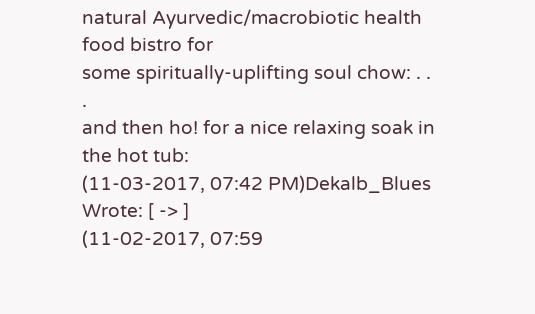natural Ayurvedic/macrobiotic health food bistro for
some spiritually-uplifting soul chow: . . .
and then ho! for a nice relaxing soak in the hot tub:
(11-03-2017, 07:42 PM)Dekalb_Blues Wrote: [ -> ]
(11-02-2017, 07:59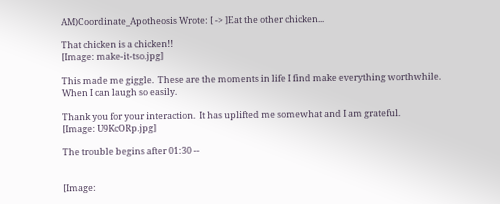AM)Coordinate_Apotheosis Wrote: [ -> ]Eat the other chicken...

That chicken is a chicken!!
[Image: make-it-tso.jpg]

This made me giggle.  These are the moments in life I find make everything worthwhile.  When I can laugh so easily.

Thank you for your interaction.  It has uplifted me somewhat and I am grateful.
[Image: U9KcORp.jpg]

The trouble begins after 01:30 --


[Image: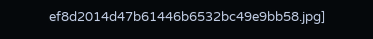ef8d2014d47b61446b6532bc49e9bb58.jpg]